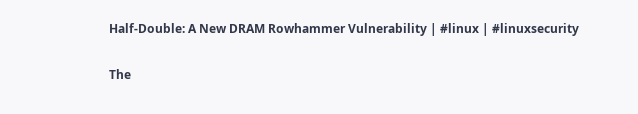Half-Double: A New DRAM Rowhammer Vulnerability | #linux | #linuxsecurity

The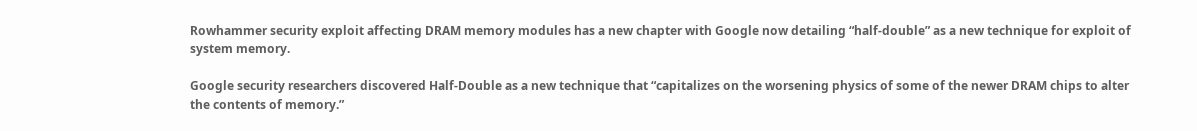Rowhammer security exploit affecting DRAM memory modules has a new chapter with Google now detailing “half-double” as a new technique for exploit of system memory.

Google security researchers discovered Half-Double as a new technique that “capitalizes on the worsening physics of some of the newer DRAM chips to alter the contents of memory.”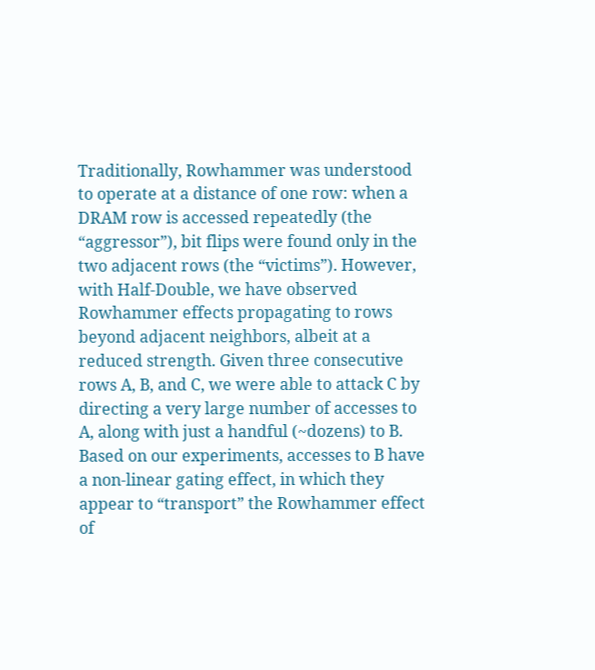Traditionally, Rowhammer was understood to operate at a distance of one row: when a DRAM row is accessed repeatedly (the “aggressor”), bit flips were found only in the two adjacent rows (the “victims”). However, with Half-Double, we have observed Rowhammer effects propagating to rows beyond adjacent neighbors, albeit at a reduced strength. Given three consecutive rows A, B, and C, we were able to attack C by directing a very large number of accesses to A, along with just a handful (~dozens) to B. Based on our experiments, accesses to B have a non-linear gating effect, in which they appear to “transport” the Rowhammer effect of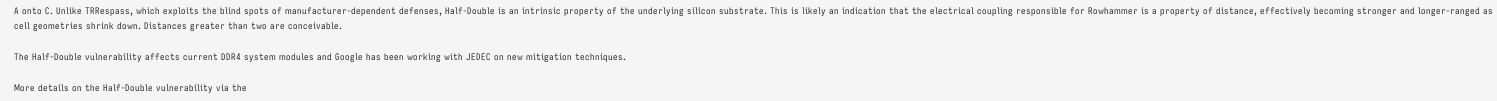A onto C. Unlike TRRespass, which exploits the blind spots of manufacturer-dependent defenses, Half-Double is an intrinsic property of the underlying silicon substrate. This is likely an indication that the electrical coupling responsible for Rowhammer is a property of distance, effectively becoming stronger and longer-ranged as cell geometries shrink down. Distances greater than two are conceivable.

The Half-Double vulnerability affects current DDR4 system modules and Google has been working with JEDEC on new mitigation techniques.

More details on the Half-Double vulnerability via the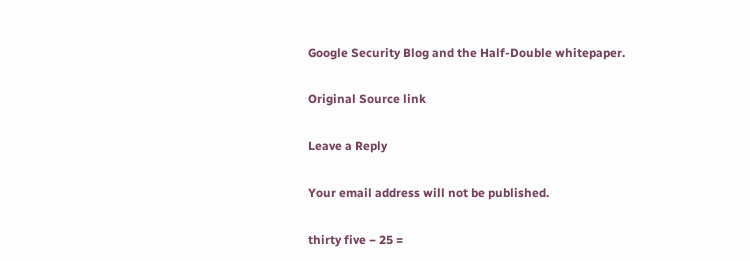Google Security Blog and the Half-Double whitepaper.

Original Source link

Leave a Reply

Your email address will not be published.

thirty five − 25 =